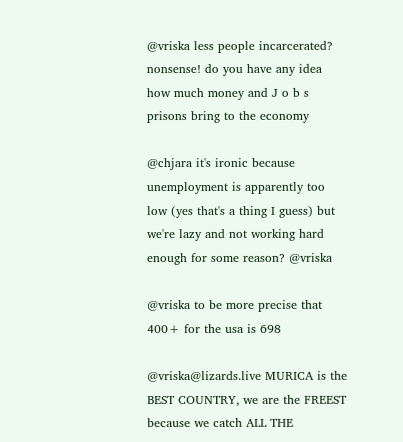@vriska less people incarcerated? nonsense! do you have any idea how much money and J o b s prisons bring to the economy

@chjara it's ironic because unemployment is apparently too low (yes that's a thing I guess) but we're lazy and not working hard enough for some reason? @vriska

@vriska to be more precise that 400+ for the usa is 698

@vriska@lizards.live MURICA is the BEST COUNTRY, we are the FREEST because we catch ALL THE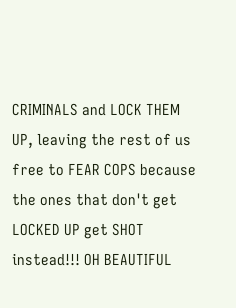CRIMINALS and LOCK THEM UP, leaving the rest of us free to FEAR COPS because the ones that don't get LOCKED UP get SHOT instead!!! OH BEAUTIFUL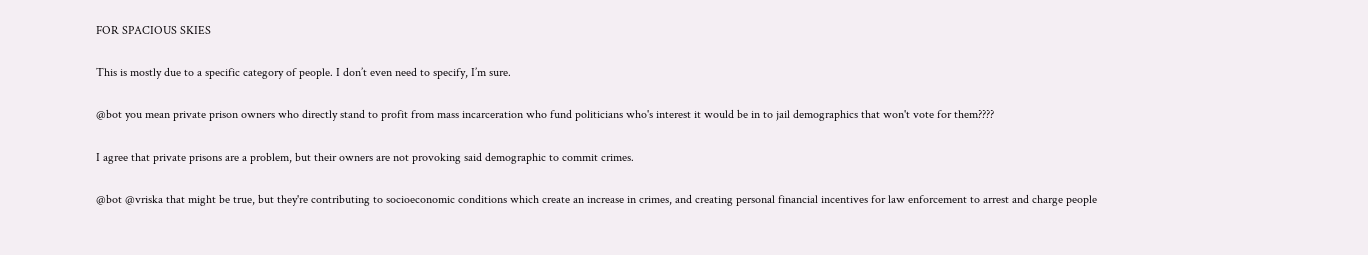FOR SPACIOUS SKIES

This is mostly due to a specific category of people. I don’t even need to specify, I’m sure.

@bot you mean private prison owners who directly stand to profit from mass incarceration who fund politicians who's interest it would be in to jail demographics that won't vote for them????

I agree that private prisons are a problem, but their owners are not provoking said demographic to commit crimes.

@bot @vriska that might be true, but they're contributing to socioeconomic conditions which create an increase in crimes, and creating personal financial incentives for law enforcement to arrest and charge people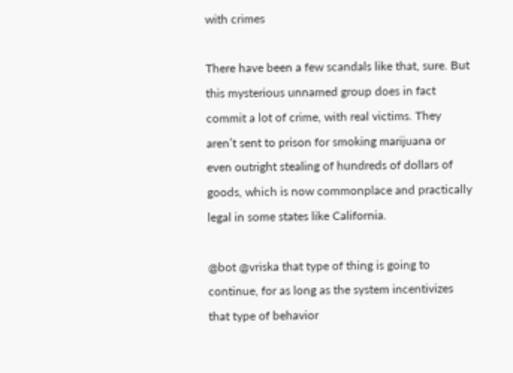with crimes

There have been a few scandals like that, sure. But this mysterious unnamed group does in fact commit a lot of crime, with real victims. They aren’t sent to prison for smoking marijuana or even outright stealing of hundreds of dollars of goods, which is now commonplace and practically legal in some states like California.

@bot @vriska that type of thing is going to continue, for as long as the system incentivizes that type of behavior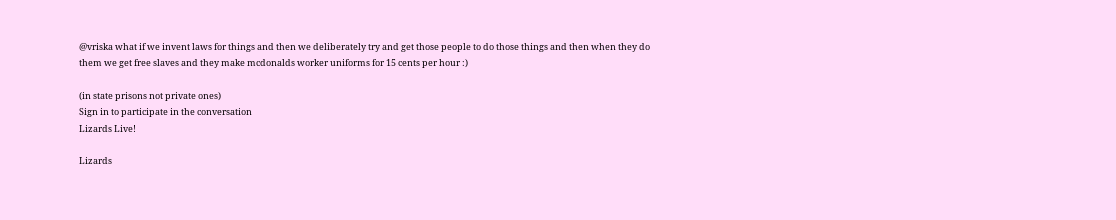@vriska what if we invent laws for things and then we deliberately try and get those people to do those things and then when they do them we get free slaves and they make mcdonalds worker uniforms for 15 cents per hour :)

(in state prisons not private ones)
Sign in to participate in the conversation
Lizards Live!

Lizards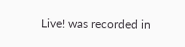Live! was recorded in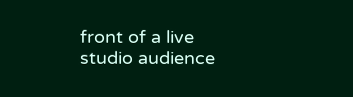front of a live studio audience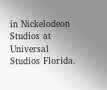in Nickelodeon Studios at Universal Studios Florida.